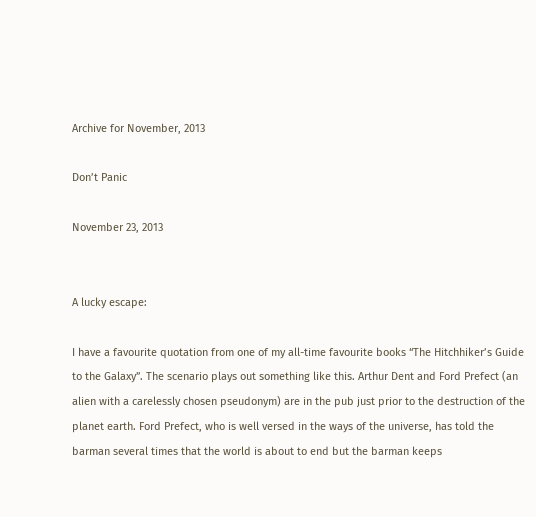Archive for November, 2013

Don’t Panic

November 23, 2013


A lucky escape:

I have a favourite quotation from one of my all-time favourite books “The Hitchhiker’s Guide to the Galaxy”. The scenario plays out something like this. Arthur Dent and Ford Prefect (an alien with a carelessly chosen pseudonym) are in the pub just prior to the destruction of the planet earth. Ford Prefect, who is well versed in the ways of the universe, has told the barman several times that the world is about to end but the barman keeps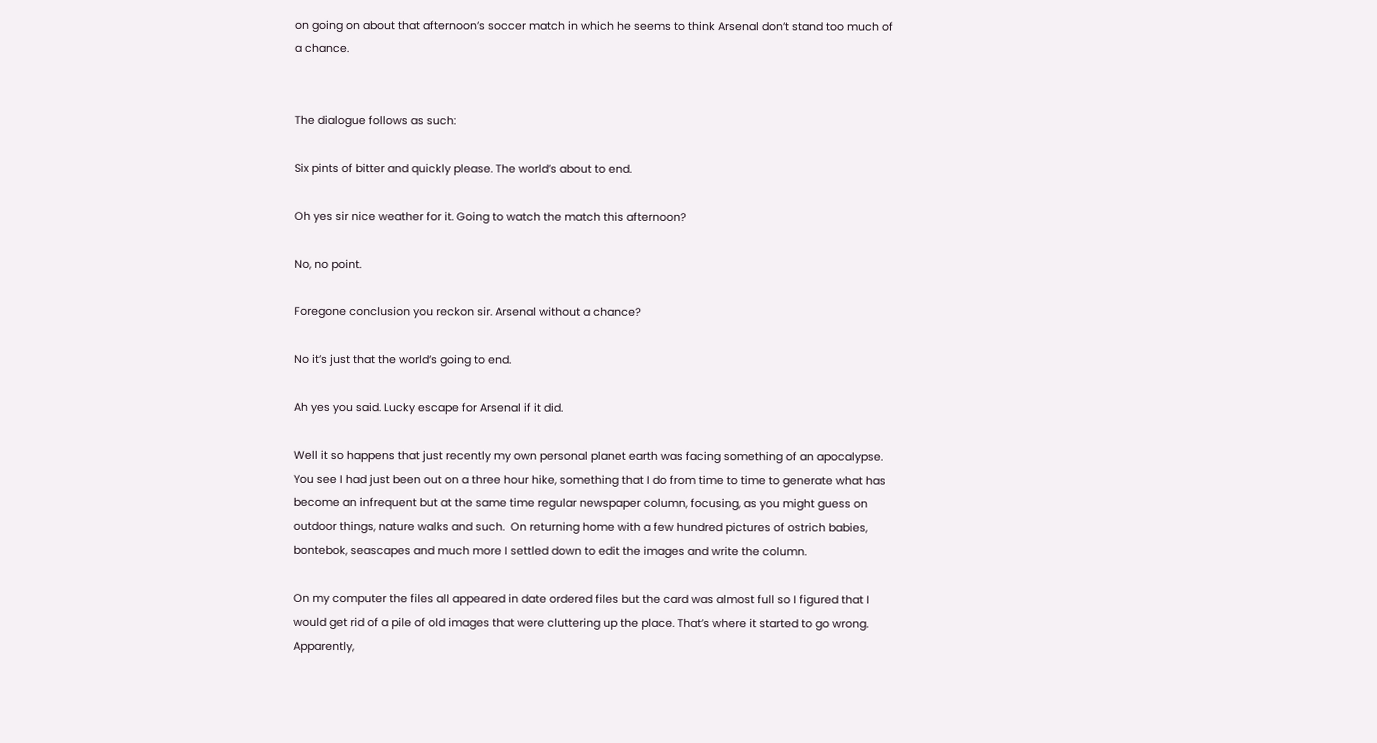on going on about that afternoon’s soccer match in which he seems to think Arsenal don’t stand too much of a chance.


The dialogue follows as such:

Six pints of bitter and quickly please. The world’s about to end.

Oh yes sir nice weather for it. Going to watch the match this afternoon?

No, no point.

Foregone conclusion you reckon sir. Arsenal without a chance?

No it’s just that the world’s going to end.

Ah yes you said. Lucky escape for Arsenal if it did.

Well it so happens that just recently my own personal planet earth was facing something of an apocalypse. You see I had just been out on a three hour hike, something that I do from time to time to generate what has become an infrequent but at the same time regular newspaper column, focusing, as you might guess on outdoor things, nature walks and such.  On returning home with a few hundred pictures of ostrich babies, bontebok, seascapes and much more I settled down to edit the images and write the column.

On my computer the files all appeared in date ordered files but the card was almost full so I figured that I would get rid of a pile of old images that were cluttering up the place. That’s where it started to go wrong. Apparently,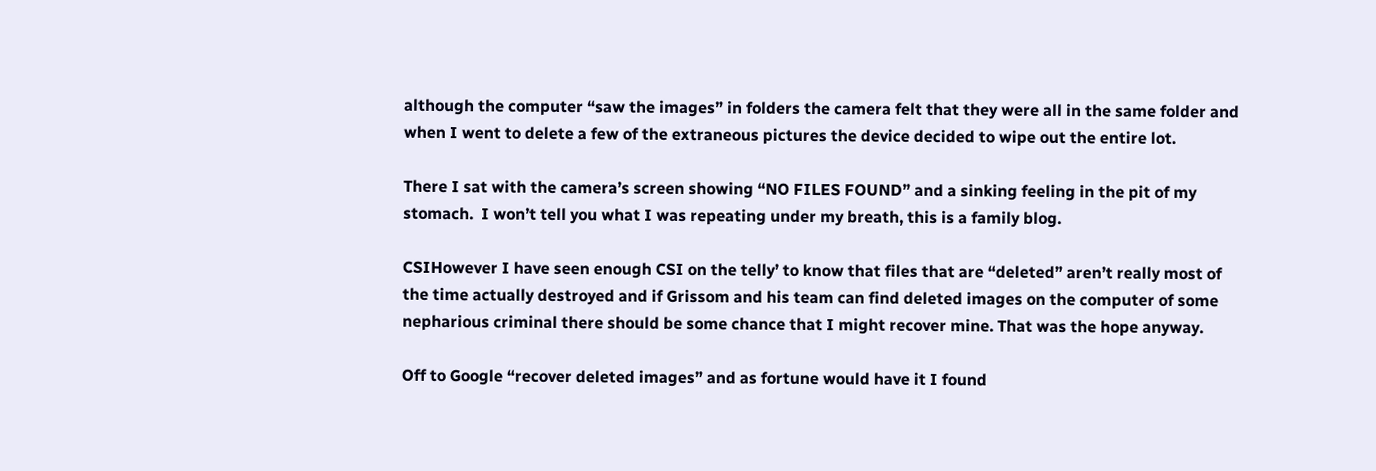although the computer “saw the images” in folders the camera felt that they were all in the same folder and when I went to delete a few of the extraneous pictures the device decided to wipe out the entire lot.

There I sat with the camera’s screen showing “NO FILES FOUND” and a sinking feeling in the pit of my stomach.  I won’t tell you what I was repeating under my breath, this is a family blog.

CSIHowever I have seen enough CSI on the telly’ to know that files that are “deleted” aren’t really most of the time actually destroyed and if Grissom and his team can find deleted images on the computer of some nepharious criminal there should be some chance that I might recover mine. That was the hope anyway.

Off to Google “recover deleted images” and as fortune would have it I found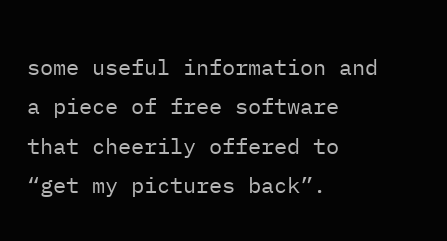some useful information and a piece of free software that cheerily offered to “get my pictures back”.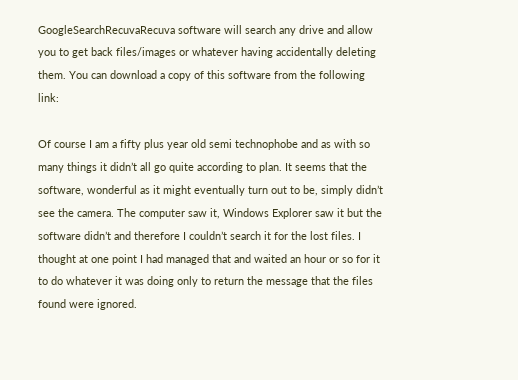GoogleSearchRecuvaRecuva software will search any drive and allow you to get back files/images or whatever having accidentally deleting them. You can download a copy of this software from the following link:

Of course I am a fifty plus year old semi technophobe and as with so many things it didn’t all go quite according to plan. It seems that the software, wonderful as it might eventually turn out to be, simply didn’t see the camera. The computer saw it, Windows Explorer saw it but the software didn’t and therefore I couldn’t search it for the lost files. I thought at one point I had managed that and waited an hour or so for it to do whatever it was doing only to return the message that the files found were ignored.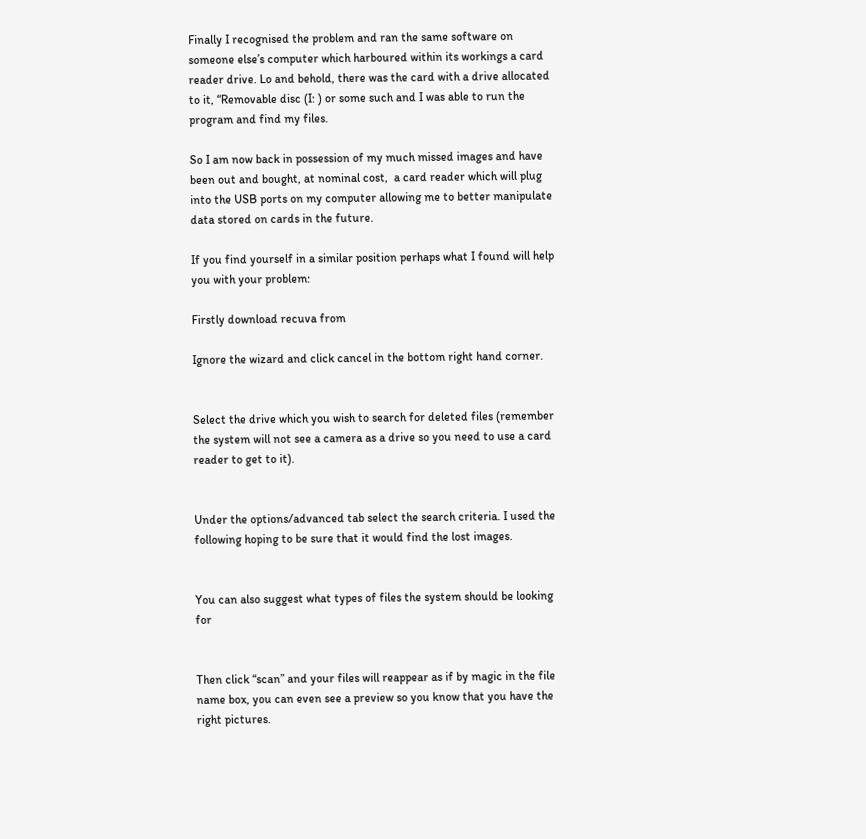Finally I recognised the problem and ran the same software on someone else’s computer which harboured within its workings a card reader drive. Lo and behold, there was the card with a drive allocated to it, “Removable disc (I: ) or some such and I was able to run the program and find my files.

So I am now back in possession of my much missed images and have been out and bought, at nominal cost,  a card reader which will plug into the USB ports on my computer allowing me to better manipulate data stored on cards in the future.

If you find yourself in a similar position perhaps what I found will help you with your problem:

Firstly download recuva from

Ignore the wizard and click cancel in the bottom right hand corner.


Select the drive which you wish to search for deleted files (remember the system will not see a camera as a drive so you need to use a card reader to get to it).


Under the options/advanced tab select the search criteria. I used the following hoping to be sure that it would find the lost images.


You can also suggest what types of files the system should be looking for


Then click “scan” and your files will reappear as if by magic in the file name box, you can even see a preview so you know that you have the right pictures.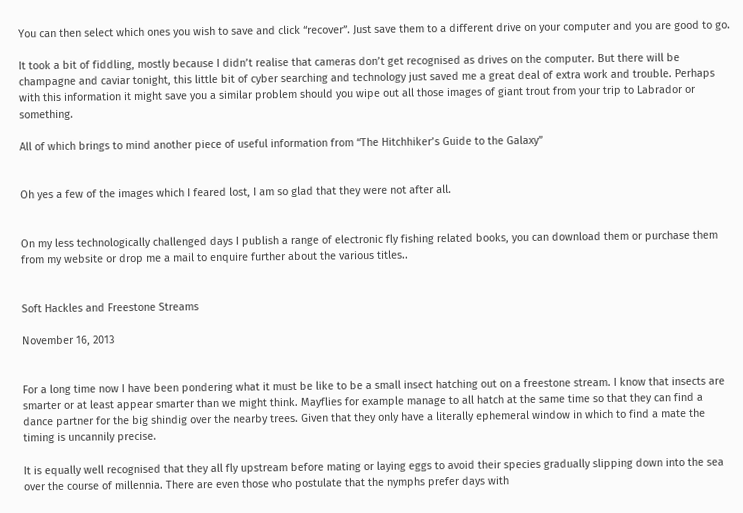You can then select which ones you wish to save and click “recover”. Just save them to a different drive on your computer and you are good to go.

It took a bit of fiddling, mostly because I didn’t realise that cameras don’t get recognised as drives on the computer. But there will be champagne and caviar tonight, this little bit of cyber searching and technology just saved me a great deal of extra work and trouble. Perhaps with this information it might save you a similar problem should you wipe out all those images of giant trout from your trip to Labrador or something.

All of which brings to mind another piece of useful information from “The Hitchhiker’s Guide to the Galaxy”


Oh yes a few of the images which I feared lost, I am so glad that they were not after all.


On my less technologically challenged days I publish a range of electronic fly fishing related books, you can download them or purchase them from my website or drop me a mail to enquire further about the various titles..


Soft Hackles and Freestone Streams

November 16, 2013


For a long time now I have been pondering what it must be like to be a small insect hatching out on a freestone stream. I know that insects are smarter or at least appear smarter than we might think. Mayflies for example manage to all hatch at the same time so that they can find a dance partner for the big shindig over the nearby trees. Given that they only have a literally ephemeral window in which to find a mate the timing is uncannily precise.

It is equally well recognised that they all fly upstream before mating or laying eggs to avoid their species gradually slipping down into the sea over the course of millennia. There are even those who postulate that the nymphs prefer days with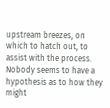upstream breezes, on which to hatch out, to assist with the process. Nobody seems to have a hypothesis as to how they might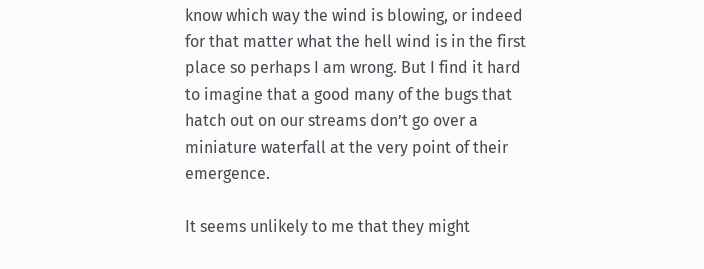know which way the wind is blowing, or indeed for that matter what the hell wind is in the first place so perhaps I am wrong. But I find it hard to imagine that a good many of the bugs that hatch out on our streams don’t go over a miniature waterfall at the very point of their emergence.

It seems unlikely to me that they might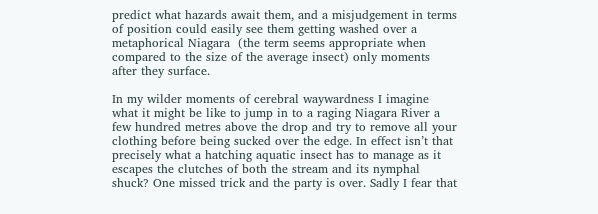predict what hazards await them, and a misjudgement in terms of position could easily see them getting washed over a metaphorical Niagara  (the term seems appropriate when compared to the size of the average insect) only moments after they surface.

In my wilder moments of cerebral waywardness I imagine what it might be like to jump in to a raging Niagara River a few hundred metres above the drop and try to remove all your clothing before being sucked over the edge. In effect isn’t that precisely what a hatching aquatic insect has to manage as it escapes the clutches of both the stream and its nymphal shuck? One missed trick and the party is over. Sadly I fear that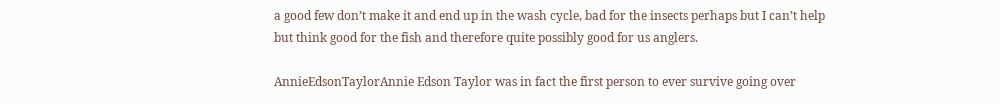a good few don’t make it and end up in the wash cycle, bad for the insects perhaps but I can’t help but think good for the fish and therefore quite possibly good for us anglers.

AnnieEdsonTaylorAnnie Edson Taylor was in fact the first person to ever survive going over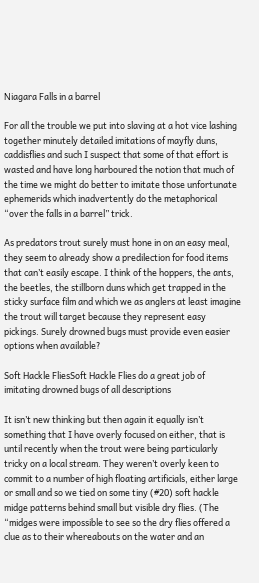Niagara Falls in a barrel

For all the trouble we put into slaving at a hot vice lashing together minutely detailed imitations of mayfly duns, caddisflies and such I suspect that some of that effort is wasted and have long harboured the notion that much of the time we might do better to imitate those unfortunate ephemerids which inadvertently do the metaphorical “over the falls in a barrel” trick.

As predators trout surely must hone in on an easy meal, they seem to already show a predilection for food items that can’t easily escape. I think of the hoppers, the ants, the beetles, the stillborn duns which get trapped in the sticky surface film and which we as anglers at least imagine the trout will target because they represent easy pickings. Surely drowned bugs must provide even easier options when available?

Soft Hackle FliesSoft Hackle Flies do a great job of imitating drowned bugs of all descriptions

It isn’t new thinking but then again it equally isn’t something that I have overly focused on either, that is until recently when the trout were being particularly tricky on a local stream. They weren’t overly keen to commit to a number of high floating artificials, either large or small and so we tied on some tiny (#20) soft hackle midge patterns behind small but visible dry flies. (The “midges were impossible to see so the dry flies offered a clue as to their whereabouts on the water and an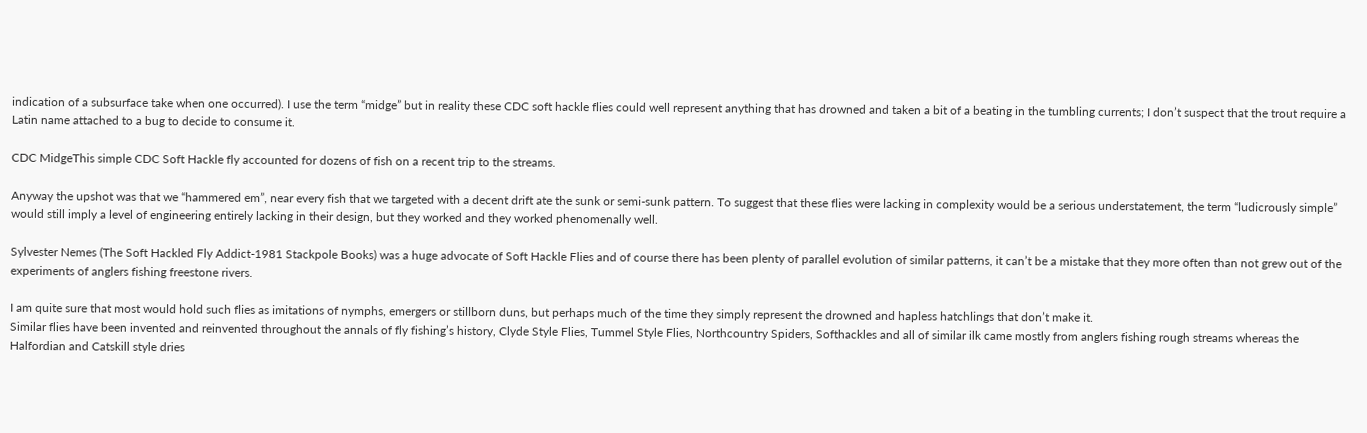indication of a subsurface take when one occurred). I use the term “midge” but in reality these CDC soft hackle flies could well represent anything that has drowned and taken a bit of a beating in the tumbling currents; I don’t suspect that the trout require a Latin name attached to a bug to decide to consume it.

CDC MidgeThis simple CDC Soft Hackle fly accounted for dozens of fish on a recent trip to the streams.

Anyway the upshot was that we “hammered em”, near every fish that we targeted with a decent drift ate the sunk or semi-sunk pattern. To suggest that these flies were lacking in complexity would be a serious understatement, the term “ludicrously simple” would still imply a level of engineering entirely lacking in their design, but they worked and they worked phenomenally well.

Sylvester Nemes (The Soft Hackled Fly Addict-1981 Stackpole Books) was a huge advocate of Soft Hackle Flies and of course there has been plenty of parallel evolution of similar patterns, it can’t be a mistake that they more often than not grew out of the experiments of anglers fishing freestone rivers.

I am quite sure that most would hold such flies as imitations of nymphs, emergers or stillborn duns, but perhaps much of the time they simply represent the drowned and hapless hatchlings that don’t make it.
Similar flies have been invented and reinvented throughout the annals of fly fishing’s history, Clyde Style Flies, Tummel Style Flies, Northcountry Spiders, Softhackles and all of similar ilk came mostly from anglers fishing rough streams whereas the Halfordian and Catskill style dries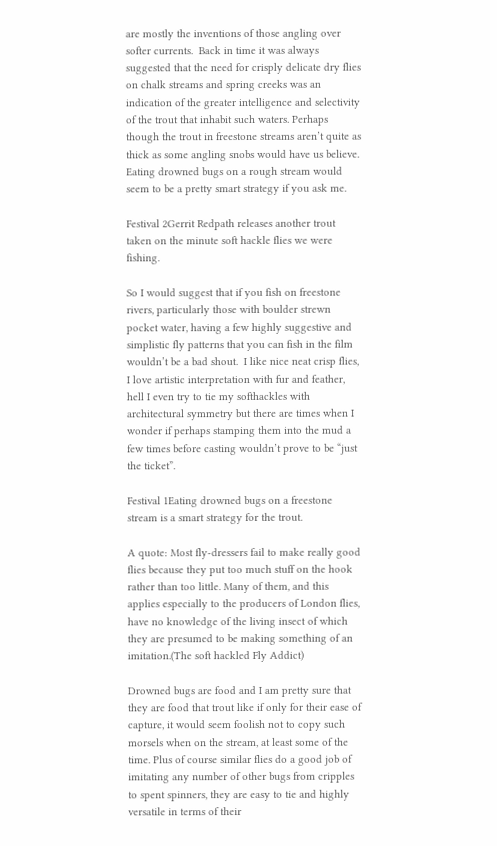are mostly the inventions of those angling over softer currents.  Back in time it was always suggested that the need for crisply delicate dry flies on chalk streams and spring creeks was an indication of the greater intelligence and selectivity of the trout that inhabit such waters. Perhaps though the trout in freestone streams aren’t quite as thick as some angling snobs would have us believe. Eating drowned bugs on a rough stream would seem to be a pretty smart strategy if you ask me.

Festival 2Gerrit Redpath releases another trout taken on the minute soft hackle flies we were fishing.

So I would suggest that if you fish on freestone rivers, particularly those with boulder strewn pocket water, having a few highly suggestive and simplistic fly patterns that you can fish in the film wouldn’t be a bad shout.  I like nice neat crisp flies, I love artistic interpretation with fur and feather, hell I even try to tie my softhackles with architectural symmetry but there are times when I wonder if perhaps stamping them into the mud a few times before casting wouldn’t prove to be “just the ticket”.

Festival 1Eating drowned bugs on a freestone stream is a smart strategy for the trout.

A quote: Most fly-dressers fail to make really good flies because they put too much stuff on the hook rather than too little. Many of them, and this applies especially to the producers of London flies, have no knowledge of the living insect of which they are presumed to be making something of an imitation.(The soft hackled Fly Addict)

Drowned bugs are food and I am pretty sure that they are food that trout like if only for their ease of capture, it would seem foolish not to copy such morsels when on the stream, at least some of the time. Plus of course similar flies do a good job of imitating any number of other bugs from cripples to spent spinners, they are easy to tie and highly versatile in terms of their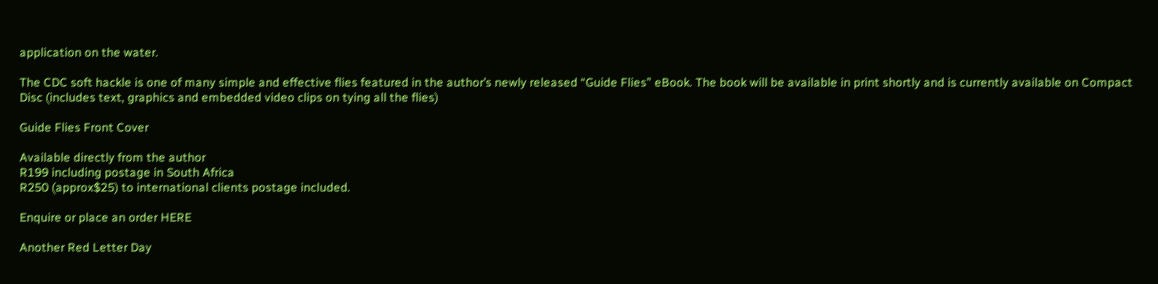application on the water.

The CDC soft hackle is one of many simple and effective flies featured in the author’s newly released “Guide Flies” eBook. The book will be available in print shortly and is currently available on Compact Disc (includes text, graphics and embedded video clips on tying all the flies)

Guide Flies Front Cover

Available directly from the author
R199 including postage in South Africa
R250 (approx$25) to international clients postage included.

Enquire or place an order HERE

Another Red Letter Day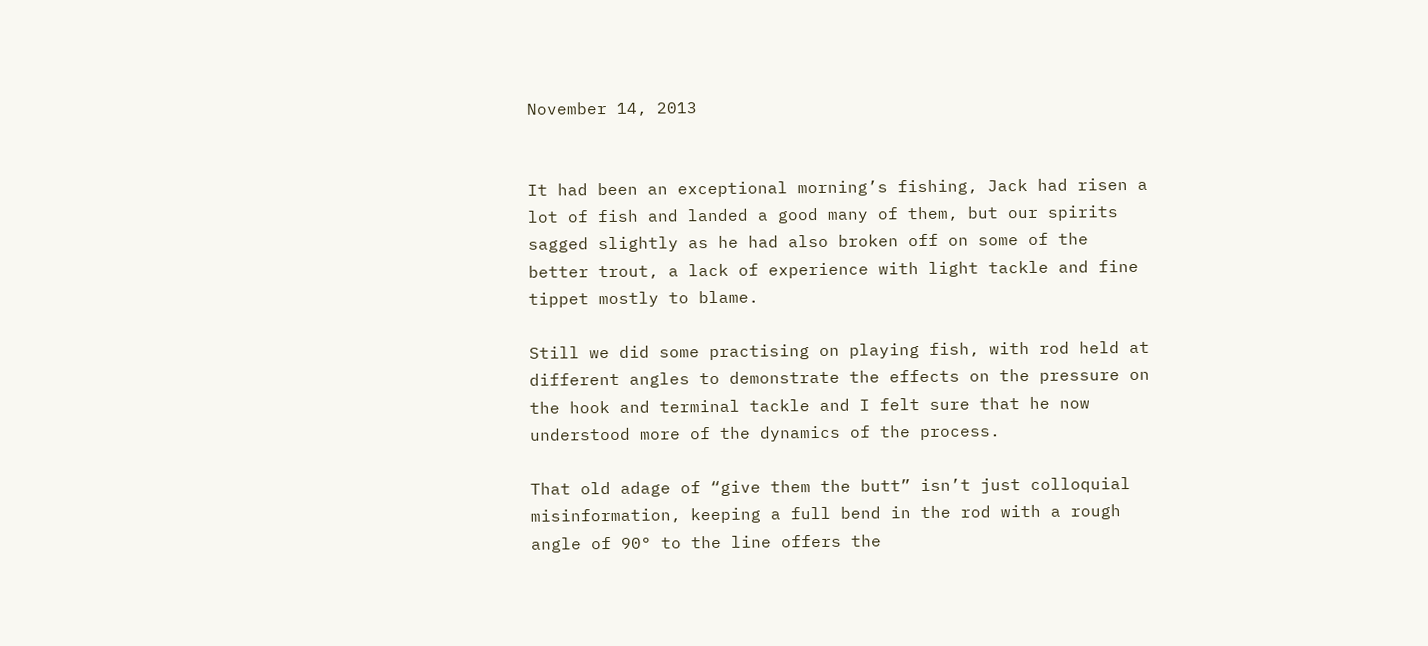November 14, 2013


It had been an exceptional morning’s fishing, Jack had risen a lot of fish and landed a good many of them, but our spirits sagged slightly as he had also broken off on some of the better trout, a lack of experience with light tackle and fine tippet mostly to blame.

Still we did some practising on playing fish, with rod held at different angles to demonstrate the effects on the pressure on the hook and terminal tackle and I felt sure that he now understood more of the dynamics of the process.

That old adage of “give them the butt” isn’t just colloquial misinformation, keeping a full bend in the rod with a rough angle of 90° to the line offers the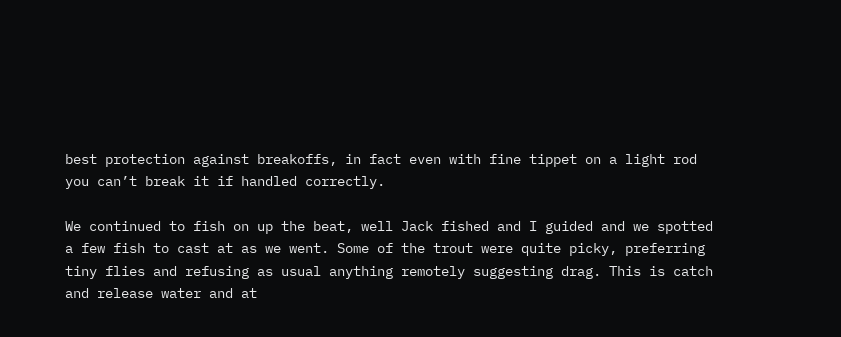best protection against breakoffs, in fact even with fine tippet on a light rod you can’t break it if handled correctly.

We continued to fish on up the beat, well Jack fished and I guided and we spotted a few fish to cast at as we went. Some of the trout were quite picky, preferring tiny flies and refusing as usual anything remotely suggesting drag. This is catch and release water and at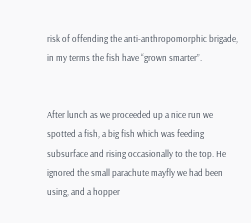risk of offending the anti-anthropomorphic brigade, in my terms the fish have “grown smarter”.


After lunch as we proceeded up a nice run we spotted a fish, a big fish which was feeding subsurface and rising occasionally to the top. He ignored the small parachute mayfly we had been using, and a hopper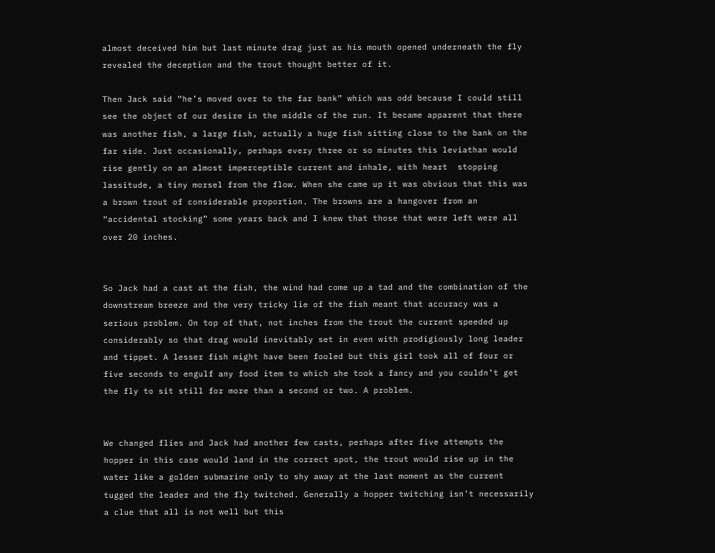almost deceived him but last minute drag just as his mouth opened underneath the fly revealed the deception and the trout thought better of it.

Then Jack said “he’s moved over to the far bank” which was odd because I could still see the object of our desire in the middle of the run. It became apparent that there was another fish, a large fish, actually a huge fish sitting close to the bank on the far side. Just occasionally, perhaps every three or so minutes this leviathan would rise gently on an almost imperceptible current and inhale, with heart  stopping lassitude, a tiny morsel from the flow. When she came up it was obvious that this was a brown trout of considerable proportion. The browns are a hangover from an “accidental stocking” some years back and I knew that those that were left were all over 20 inches.


So Jack had a cast at the fish, the wind had come up a tad and the combination of the downstream breeze and the very tricky lie of the fish meant that accuracy was a serious problem. On top of that, not inches from the trout the current speeded up considerably so that drag would inevitably set in even with prodigiously long leader and tippet. A lesser fish might have been fooled but this girl took all of four or five seconds to engulf any food item to which she took a fancy and you couldn’t get the fly to sit still for more than a second or two. A problem.


We changed flies and Jack had another few casts, perhaps after five attempts the hopper in this case would land in the correct spot, the trout would rise up in the water like a golden submarine only to shy away at the last moment as the current tugged the leader and the fly twitched. Generally a hopper twitching isn’t necessarily a clue that all is not well but this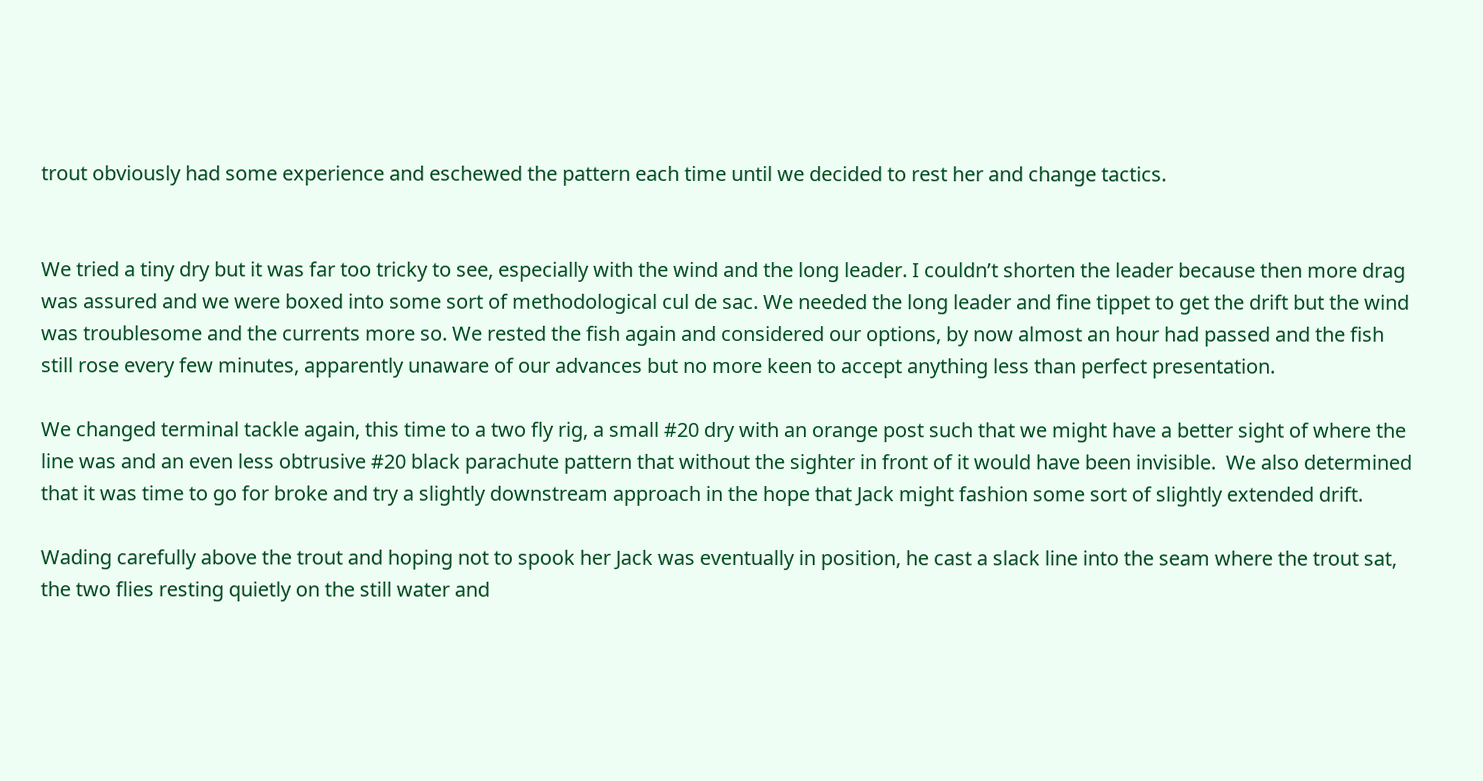trout obviously had some experience and eschewed the pattern each time until we decided to rest her and change tactics.


We tried a tiny dry but it was far too tricky to see, especially with the wind and the long leader. I couldn’t shorten the leader because then more drag was assured and we were boxed into some sort of methodological cul de sac. We needed the long leader and fine tippet to get the drift but the wind was troublesome and the currents more so. We rested the fish again and considered our options, by now almost an hour had passed and the fish still rose every few minutes, apparently unaware of our advances but no more keen to accept anything less than perfect presentation.

We changed terminal tackle again, this time to a two fly rig, a small #20 dry with an orange post such that we might have a better sight of where the line was and an even less obtrusive #20 black parachute pattern that without the sighter in front of it would have been invisible.  We also determined that it was time to go for broke and try a slightly downstream approach in the hope that Jack might fashion some sort of slightly extended drift.

Wading carefully above the trout and hoping not to spook her Jack was eventually in position, he cast a slack line into the seam where the trout sat, the two flies resting quietly on the still water and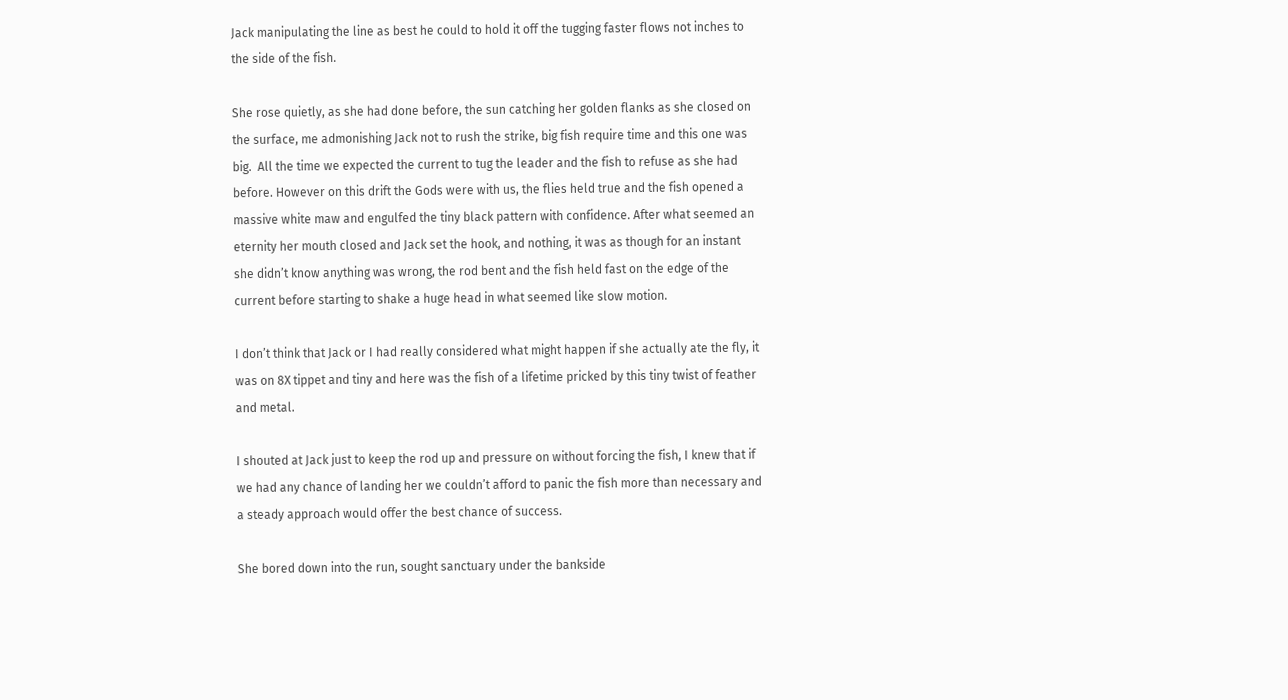Jack manipulating the line as best he could to hold it off the tugging faster flows not inches to the side of the fish.

She rose quietly, as she had done before, the sun catching her golden flanks as she closed on the surface, me admonishing Jack not to rush the strike, big fish require time and this one was big.  All the time we expected the current to tug the leader and the fish to refuse as she had before. However on this drift the Gods were with us, the flies held true and the fish opened a massive white maw and engulfed the tiny black pattern with confidence. After what seemed an eternity her mouth closed and Jack set the hook, and nothing, it was as though for an instant she didn’t know anything was wrong, the rod bent and the fish held fast on the edge of the current before starting to shake a huge head in what seemed like slow motion.

I don’t think that Jack or I had really considered what might happen if she actually ate the fly, it was on 8X tippet and tiny and here was the fish of a lifetime pricked by this tiny twist of feather and metal.

I shouted at Jack just to keep the rod up and pressure on without forcing the fish, I knew that if we had any chance of landing her we couldn’t afford to panic the fish more than necessary and a steady approach would offer the best chance of success.

She bored down into the run, sought sanctuary under the bankside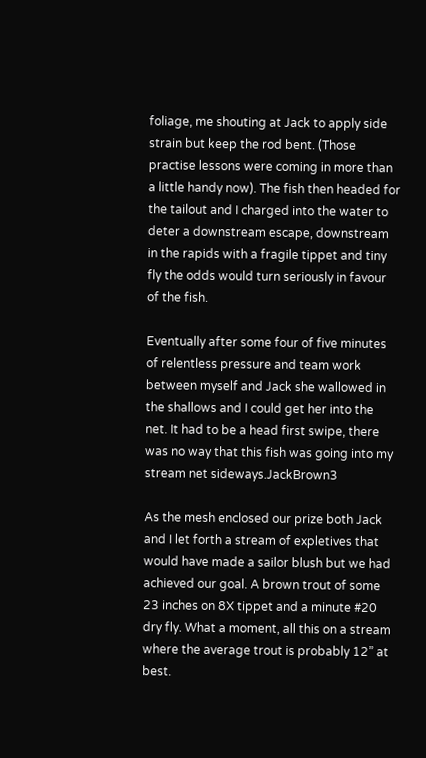foliage, me shouting at Jack to apply side strain but keep the rod bent. (Those practise lessons were coming in more than a little handy now). The fish then headed for the tailout and I charged into the water to deter a downstream escape, downstream in the rapids with a fragile tippet and tiny fly the odds would turn seriously in favour of the fish.

Eventually after some four of five minutes of relentless pressure and team work between myself and Jack she wallowed in the shallows and I could get her into the net. It had to be a head first swipe, there was no way that this fish was going into my stream net sideways.JackBrown3

As the mesh enclosed our prize both Jack and I let forth a stream of expletives that would have made a sailor blush but we had achieved our goal. A brown trout of some 23 inches on 8X tippet and a minute #20 dry fly. What a moment, all this on a stream where the average trout is probably 12” at best.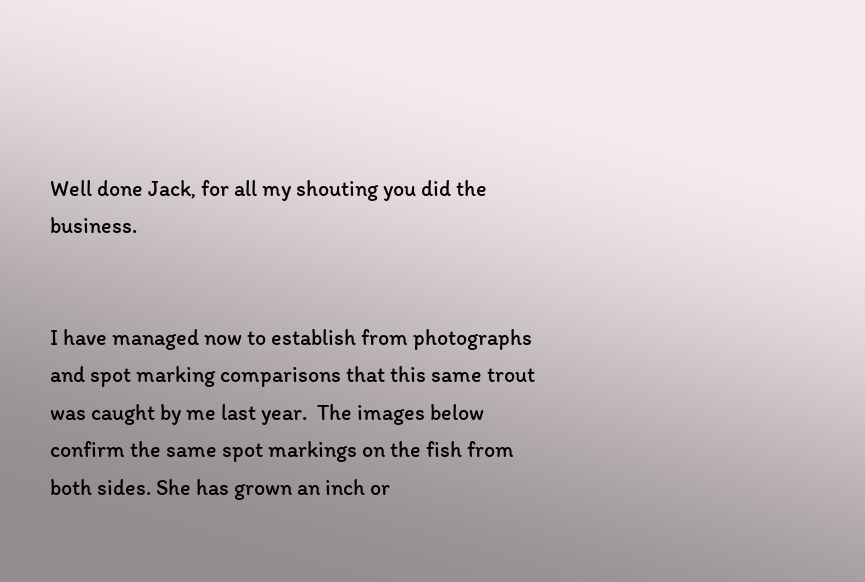Well done Jack, for all my shouting you did the business.


I have managed now to establish from photographs and spot marking comparisons that this same trout was caught by me last year.  The images below confirm the same spot markings on the fish from both sides. She has grown an inch or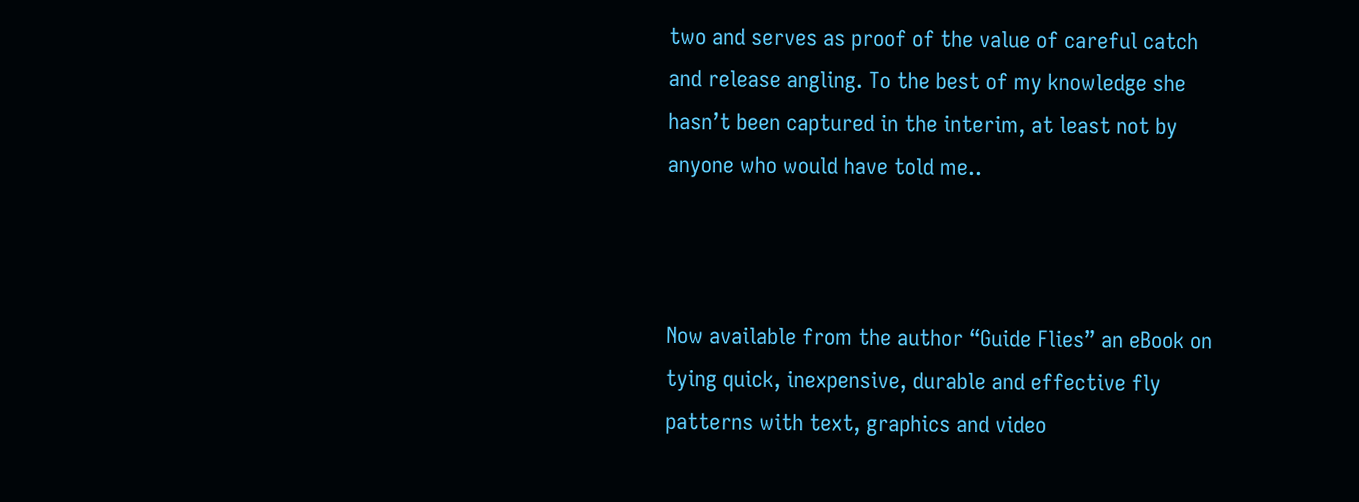two and serves as proof of the value of careful catch and release angling. To the best of my knowledge she hasn’t been captured in the interim, at least not by anyone who would have told me..



Now available from the author “Guide Flies” an eBook on tying quick, inexpensive, durable and effective fly patterns with text, graphics and video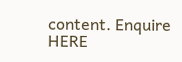content. Enquire HERE